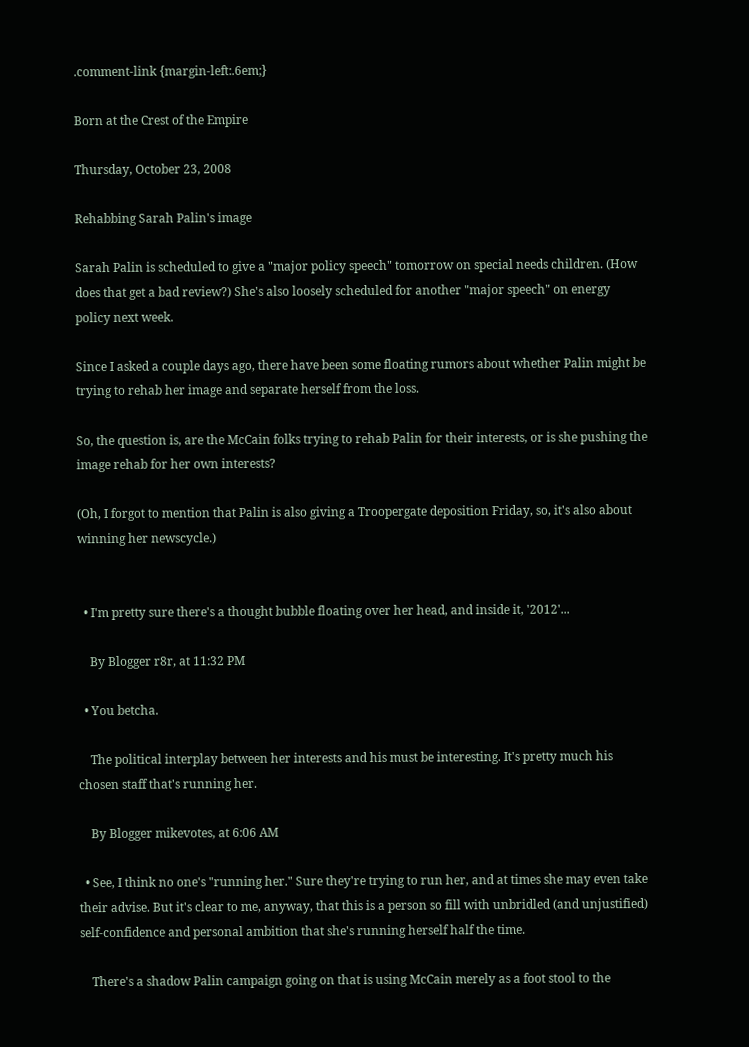.comment-link {margin-left:.6em;}

Born at the Crest of the Empire

Thursday, October 23, 2008

Rehabbing Sarah Palin's image

Sarah Palin is scheduled to give a "major policy speech" tomorrow on special needs children. (How does that get a bad review?) She's also loosely scheduled for another "major speech" on energy policy next week.

Since I asked a couple days ago, there have been some floating rumors about whether Palin might be trying to rehab her image and separate herself from the loss.

So, the question is, are the McCain folks trying to rehab Palin for their interests, or is she pushing the image rehab for her own interests?

(Oh, I forgot to mention that Palin is also giving a Troopergate deposition Friday, so, it's also about winning her newscycle.)


  • I'm pretty sure there's a thought bubble floating over her head, and inside it, '2012'...

    By Blogger r8r, at 11:32 PM

  • You betcha.

    The political interplay between her interests and his must be interesting. It's pretty much his chosen staff that's running her.

    By Blogger mikevotes, at 6:06 AM

  • See, I think no one's "running her." Sure they're trying to run her, and at times she may even take their advise. But it's clear to me, anyway, that this is a person so fill with unbridled (and unjustified) self-confidence and personal ambition that she's running herself half the time.

    There's a shadow Palin campaign going on that is using McCain merely as a foot stool to the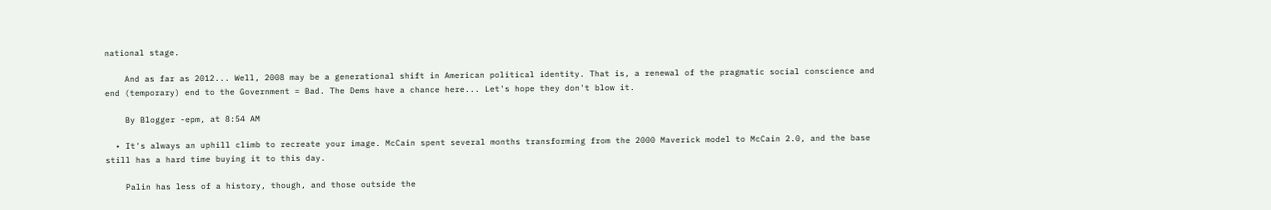national stage.

    And as far as 2012... Well, 2008 may be a generational shift in American political identity. That is, a renewal of the pragmatic social conscience and end (temporary) end to the Government = Bad. The Dems have a chance here... Let's hope they don't blow it.

    By Blogger -epm, at 8:54 AM

  • It's always an uphill climb to recreate your image. McCain spent several months transforming from the 2000 Maverick model to McCain 2.0, and the base still has a hard time buying it to this day.

    Palin has less of a history, though, and those outside the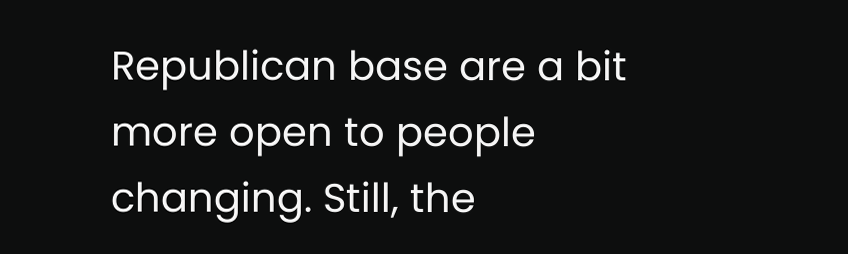Republican base are a bit more open to people changing. Still, the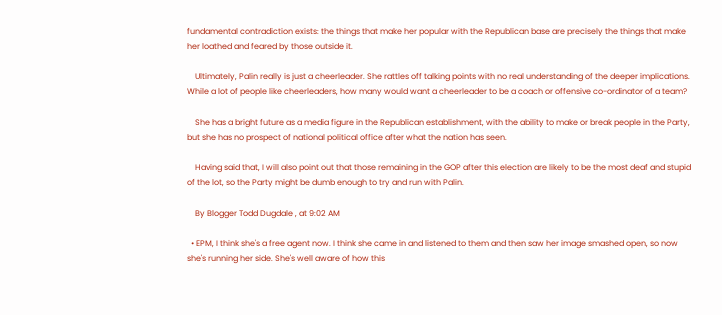fundamental contradiction exists: the things that make her popular with the Republican base are precisely the things that make her loathed and feared by those outside it.

    Ultimately, Palin really is just a cheerleader. She rattles off talking points with no real understanding of the deeper implications. While a lot of people like cheerleaders, how many would want a cheerleader to be a coach or offensive co-ordinator of a team?

    She has a bright future as a media figure in the Republican establishment, with the ability to make or break people in the Party, but she has no prospect of national political office after what the nation has seen.

    Having said that, I will also point out that those remaining in the GOP after this election are likely to be the most deaf and stupid of the lot, so the Party might be dumb enough to try and run with Palin.

    By Blogger Todd Dugdale , at 9:02 AM

  • EPM, I think she's a free agent now. I think she came in and listened to them and then saw her image smashed open, so now she's running her side. She's well aware of how this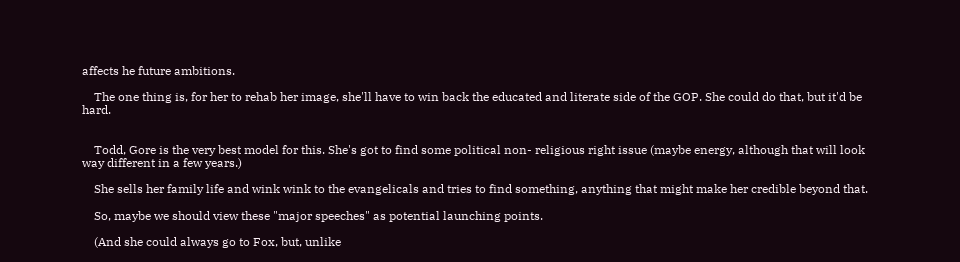affects he future ambitions.

    The one thing is, for her to rehab her image, she'll have to win back the educated and literate side of the GOP. She could do that, but it'd be hard.


    Todd, Gore is the very best model for this. She's got to find some political non- religious right issue (maybe energy, although that will look way different in a few years.)

    She sells her family life and wink wink to the evangelicals and tries to find something, anything that might make her credible beyond that.

    So, maybe we should view these "major speeches" as potential launching points.

    (And she could always go to Fox, but, unlike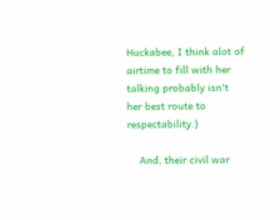Huckabee, I think alot of airtime to fill with her talking probably isn't her best route to respectability.)

    And, their civil war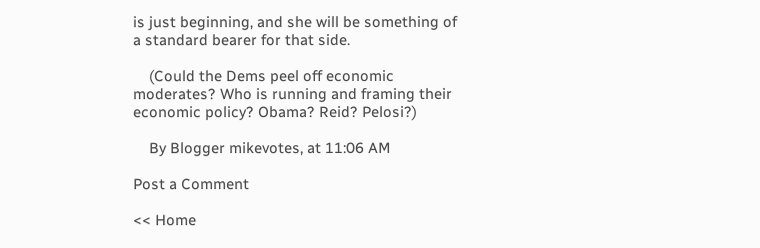is just beginning, and she will be something of a standard bearer for that side.

    (Could the Dems peel off economic moderates? Who is running and framing their economic policy? Obama? Reid? Pelosi?)

    By Blogger mikevotes, at 11:06 AM

Post a Comment

<< Home